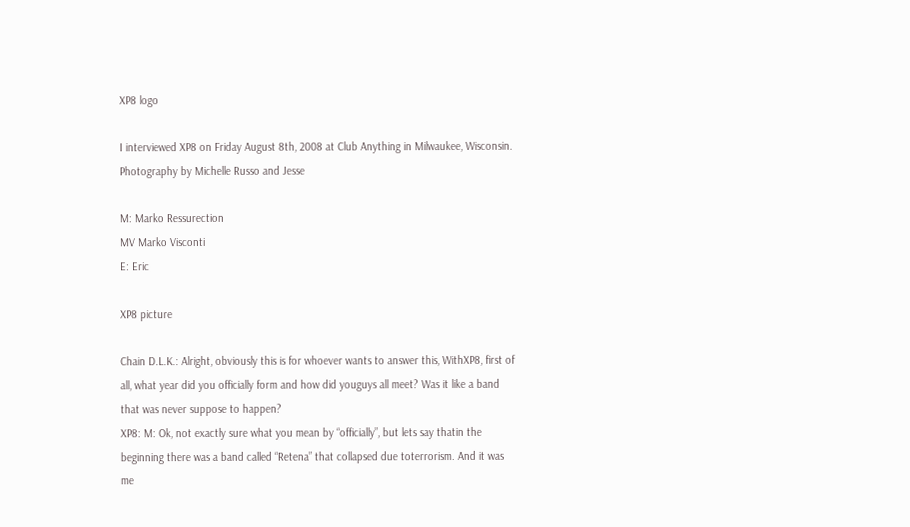XP8 logo

I interviewed XP8 on Friday August 8th, 2008 at Club Anything in Milwaukee, Wisconsin.
Photography by Michelle Russo and Jesse

M: Marko Ressurection
MV Marko Visconti
E: Eric

XP8 picture

Chain D.L.K.: Alright, obviously this is for whoever wants to answer this, WithXP8, first of all, what year did you officially form and how did youguys all meet? Was it like a band that was never suppose to happen?
XP8: M: Ok, not exactly sure what you mean by “officially”, but lets say thatin the beginning there was a band called “Retena” that collapsed due toterrorism. And it was me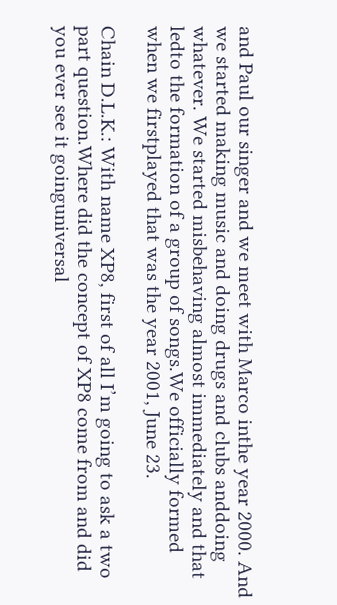and Paul our singer and we meet with Marco inthe year 2000. And we started making music and doing drugs and clubs anddoing whatever. We started misbehaving almost immediately and that ledto the formation of a group of songs.We officially formed when we firstplayed that was the year 2001, June 23.

Chain D.L.K.: With name XP8, first of all I’m going to ask a two part question.Where did the concept of XP8 come from and did you ever see it goinguniversal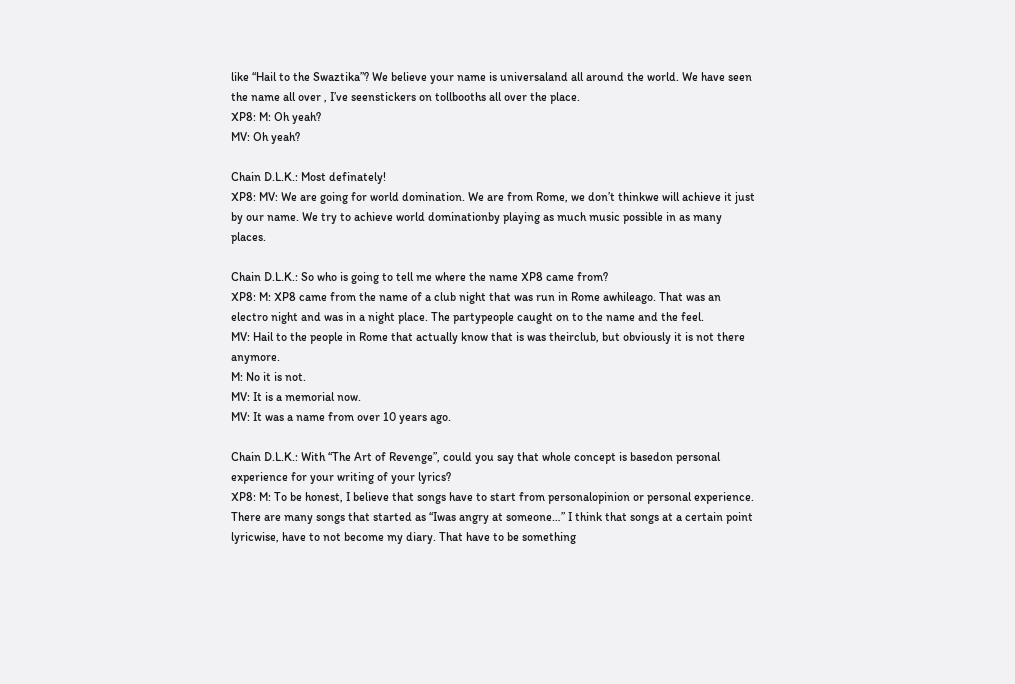like “Hail to the Swaztika”? We believe your name is universaland all around the world. We have seen the name all over , I’ve seenstickers on tollbooths all over the place.
XP8: M: Oh yeah?
MV: Oh yeah?

Chain D.L.K.: Most definately!
XP8: MV: We are going for world domination. We are from Rome, we don’t thinkwe will achieve it just by our name. We try to achieve world dominationby playing as much music possible in as many places.

Chain D.L.K.: So who is going to tell me where the name XP8 came from?
XP8: M: XP8 came from the name of a club night that was run in Rome awhileago. That was an electro night and was in a night place. The partypeople caught on to the name and the feel.
MV: Hail to the people in Rome that actually know that is was theirclub, but obviously it is not there anymore.
M: No it is not.
MV: It is a memorial now.
MV: It was a name from over 10 years ago.

Chain D.L.K.: With “The Art of Revenge”, could you say that whole concept is basedon personal experience for your writing of your lyrics?
XP8: M: To be honest, I believe that songs have to start from personalopinion or personal experience. There are many songs that started as “Iwas angry at someone…” I think that songs at a certain point lyricwise, have to not become my diary. That have to be something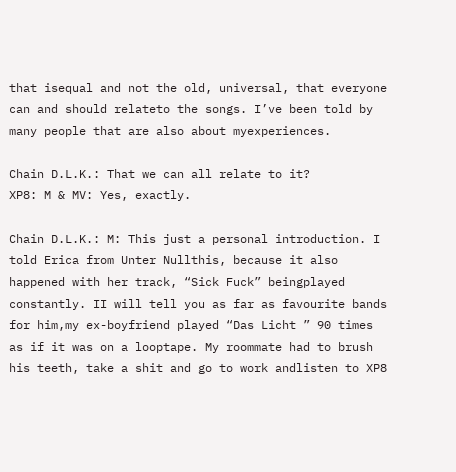that isequal and not the old, universal, that everyone can and should relateto the songs. I’ve been told by many people that are also about myexperiences.

Chain D.L.K.: That we can all relate to it?
XP8: M & MV: Yes, exactly.

Chain D.L.K.: M: This just a personal introduction. I told Erica from Unter Nullthis, because it also happened with her track, “Sick Fuck” beingplayed constantly. II will tell you as far as favourite bands for him,my ex-boyfriend played “Das Licht ” 90 times as if it was on a looptape. My roommate had to brush his teeth, take a shit and go to work andlisten to XP8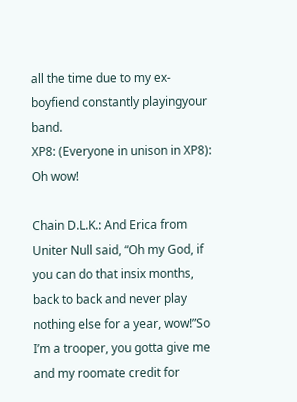all the time due to my ex- boyfiend constantly playingyour band.
XP8: (Everyone in unison in XP8): Oh wow!

Chain D.L.K.: And Erica from Uniter Null said, “Oh my God, if you can do that insix months, back to back and never play nothing else for a year, wow!”So I’m a trooper, you gotta give me and my roomate credit for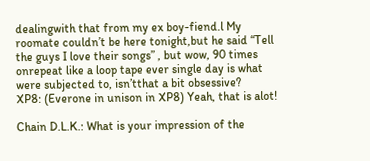dealingwith that from my ex boy-fiend.l My roomate couldn’t be here tonight,but he said “Tell the guys I love their songs” , but wow, 90 times onrepeat like a loop tape ever single day is what were subjected to, isn’tthat a bit obsessive?
XP8: (Everone in unison in XP8) Yeah, that is alot!

Chain D.L.K.: What is your impression of the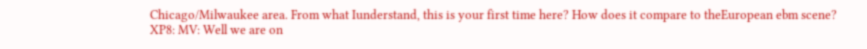Chicago/Milwaukee area. From what Iunderstand, this is your first time here? How does it compare to theEuropean ebm scene?
XP8: MV: Well we are on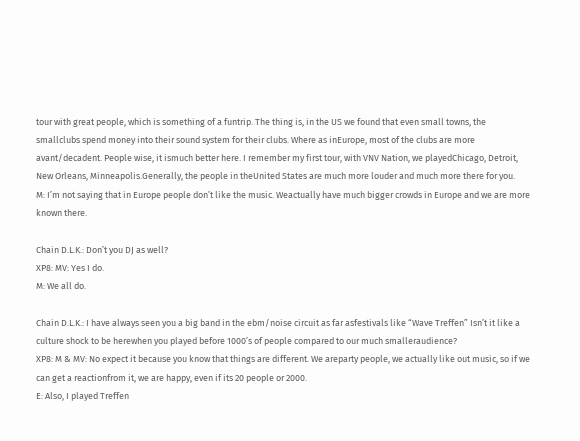tour with great people, which is something of a funtrip. The thing is, in the US we found that even small towns, the smallclubs spend money into their sound system for their clubs. Where as inEurope, most of the clubs are more avant/decadent. People wise, it ismuch better here. I remember my first tour, with VNV Nation, we playedChicago, Detroit, New Orleans, Minneapolis.Generally, the people in theUnited States are much more louder and much more there for you.
M: I’m not saying that in Europe people don’t like the music. Weactually have much bigger crowds in Europe and we are more known there.

Chain D.L.K.: Don’t you DJ as well?
XP8: MV: Yes I do.
M: We all do.

Chain D.L.K.: I have always seen you a big band in the ebm/noise circuit as far asfestivals like “Wave Treffen” Isn’t it like a culture shock to be herewhen you played before 1000’s of people compared to our much smalleraudience?
XP8: M & MV: No expect it because you know that things are different. We areparty people, we actually like out music, so if we can get a reactionfrom it, we are happy, even if its 20 people or 2000.
E: Also, I played Treffen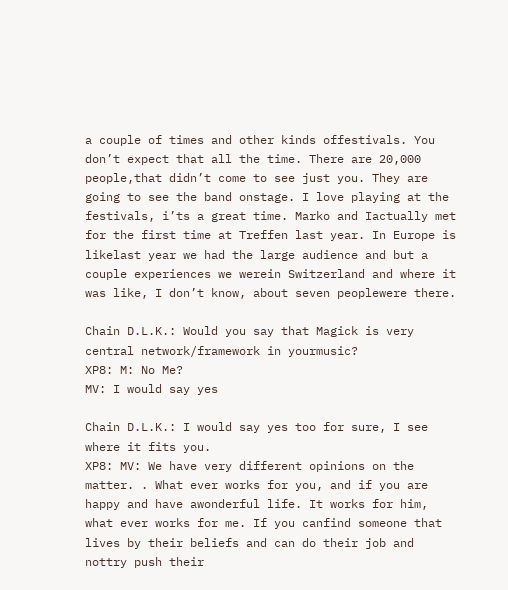a couple of times and other kinds offestivals. You don’t expect that all the time. There are 20,000 people,that didn’t come to see just you. They are going to see the band onstage. I love playing at the festivals, i’ts a great time. Marko and Iactually met for the first time at Treffen last year. In Europe is likelast year we had the large audience and but a couple experiences we werein Switzerland and where it was like, I don’t know, about seven peoplewere there.

Chain D.L.K.: Would you say that Magick is very central network/framework in yourmusic?
XP8: M: No Me?
MV: I would say yes

Chain D.L.K.: I would say yes too for sure, I see where it fits you.
XP8: MV: We have very different opinions on the matter. . What ever works for you, and if you are happy and have awonderful life. It works for him, what ever works for me. If you canfind someone that lives by their beliefs and can do their job and nottry push their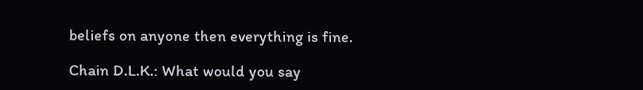beliefs on anyone then everything is fine.

Chain D.L.K.: What would you say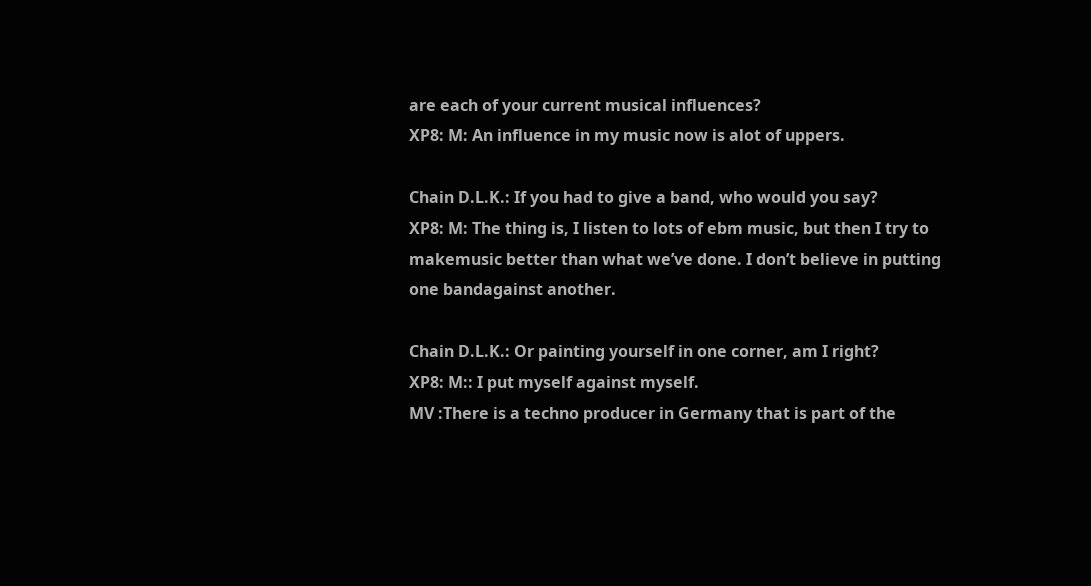are each of your current musical influences?
XP8: M: An influence in my music now is alot of uppers.

Chain D.L.K.: If you had to give a band, who would you say?
XP8: M: The thing is, I listen to lots of ebm music, but then I try to makemusic better than what we’ve done. I don’t believe in putting one bandagainst another.

Chain D.L.K.: Or painting yourself in one corner, am I right?
XP8: M:: I put myself against myself.
MV :There is a techno producer in Germany that is part of the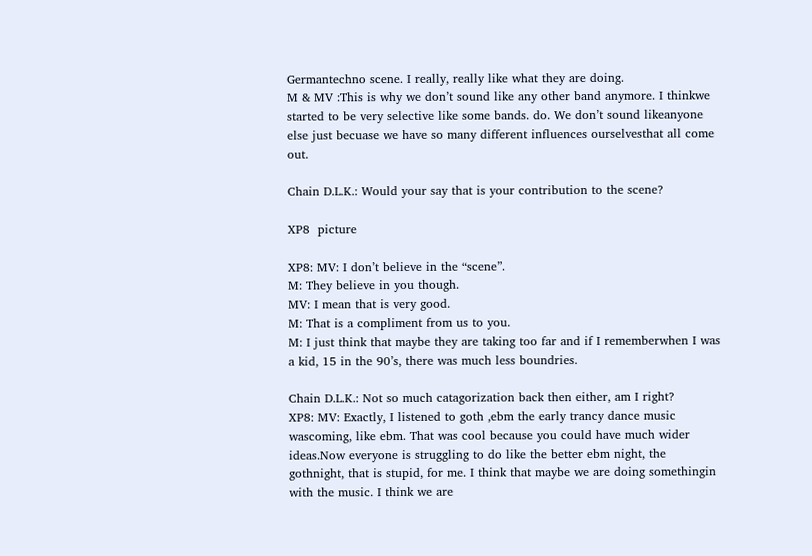Germantechno scene. I really, really like what they are doing.
M & MV :This is why we don’t sound like any other band anymore. I thinkwe started to be very selective like some bands. do. We don’t sound likeanyone else just becuase we have so many different influences ourselvesthat all come out.

Chain D.L.K.: Would your say that is your contribution to the scene?

XP8  picture

XP8: MV: I don’t believe in the “scene”.
M: They believe in you though.
MV: I mean that is very good.
M: That is a compliment from us to you.
M: I just think that maybe they are taking too far and if I rememberwhen I was a kid, 15 in the 90’s, there was much less boundries.

Chain D.L.K.: Not so much catagorization back then either, am I right?
XP8: MV: Exactly, I listened to goth ,ebm the early trancy dance music wascoming, like ebm. That was cool because you could have much wider ideas.Now everyone is struggling to do like the better ebm night, the gothnight, that is stupid, for me. I think that maybe we are doing somethingin with the music. I think we are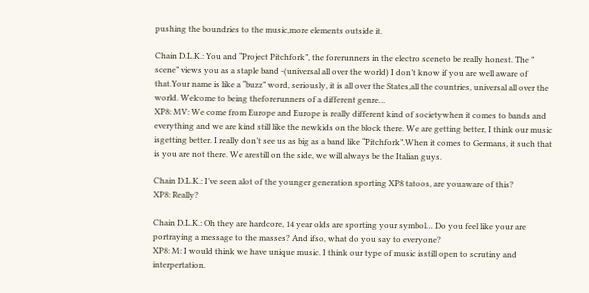pushing the boundries to the music,more elements outside it.

Chain D.L.K.: You and “Project Pitchfork”, the forerunners in the electro sceneto be really honest. The ” scene” views you as a staple band -(universal all over the world) I don’t know if you are well aware of that.Your name is like a “buzz” word, seriously, it is all over the States,all the countries, universal all over the world. Welcome to being theforerunners of a different genre…
XP8: MV: We come from Europe and Europe is really different kind of societywhen it comes to bands and everything and we are kind still like the newkids on the block there. We are getting better, I think our music isgetting better. I really don’t see us as big as a band like “Pitchfork”.When it comes to Germans, it such that is you are not there. We arestill on the side, we will always be the Italian guys.

Chain D.L.K.: I’ve seen alot of the younger generation sporting XP8 tatoos, are youaware of this?
XP8: Really?

Chain D.L.K.: Oh they are hardcore, 14 year olds are sporting your symbol… Do you feel like your are portraying a message to the masses? And ifso, what do you say to everyone?
XP8: M: I would think we have unique music. I think our type of music isstill open to scrutiny and interpertation.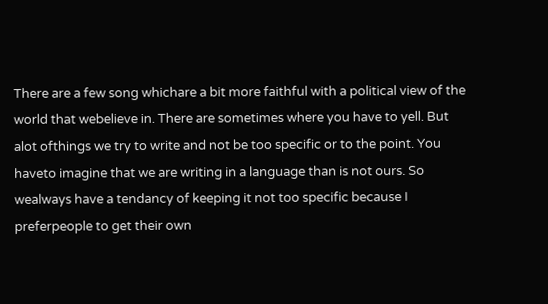There are a few song whichare a bit more faithful with a political view of the world that webelieve in. There are sometimes where you have to yell. But alot ofthings we try to write and not be too specific or to the point. You haveto imagine that we are writing in a language than is not ours. So wealways have a tendancy of keeping it not too specific because I preferpeople to get their own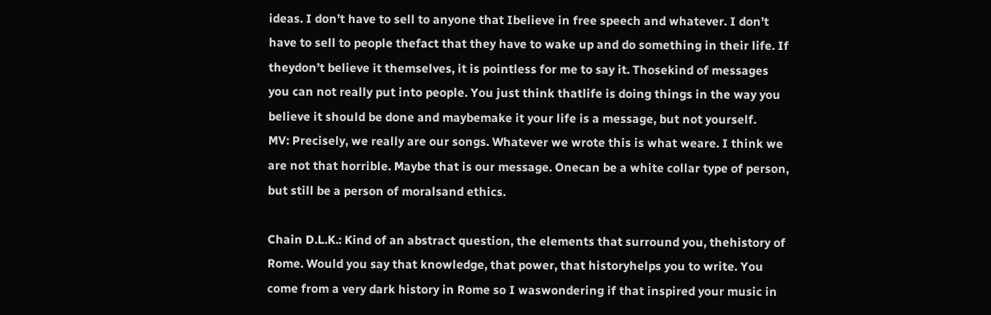ideas. I don’t have to sell to anyone that Ibelieve in free speech and whatever. I don’t have to sell to people thefact that they have to wake up and do something in their life. If theydon’t believe it themselves, it is pointless for me to say it. Thosekind of messages you can not really put into people. You just think thatlife is doing things in the way you believe it should be done and maybemake it your life is a message, but not yourself.
MV: Precisely, we really are our songs. Whatever we wrote this is what weare. I think we are not that horrible. Maybe that is our message. Onecan be a white collar type of person, but still be a person of moralsand ethics.

Chain D.L.K.: Kind of an abstract question, the elements that surround you, thehistory of Rome. Would you say that knowledge, that power, that historyhelps you to write. You come from a very dark history in Rome so I waswondering if that inspired your music in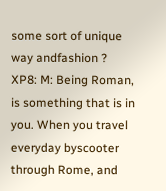some sort of unique way andfashion ?
XP8: M: Being Roman, is something that is in you. When you travel everyday byscooter through Rome, and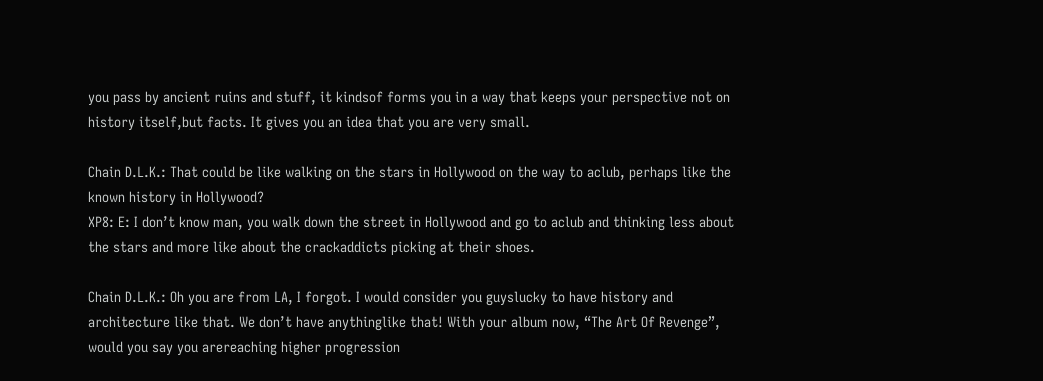you pass by ancient ruins and stuff, it kindsof forms you in a way that keeps your perspective not on history itself,but facts. It gives you an idea that you are very small.

Chain D.L.K.: That could be like walking on the stars in Hollywood on the way to aclub, perhaps like the known history in Hollywood?
XP8: E: I don’t know man, you walk down the street in Hollywood and go to aclub and thinking less about the stars and more like about the crackaddicts picking at their shoes.

Chain D.L.K.: Oh you are from LA, I forgot. I would consider you guyslucky to have history and architecture like that. We don’t have anythinglike that! With your album now, “The Art Of Revenge”, would you say you arereaching higher progression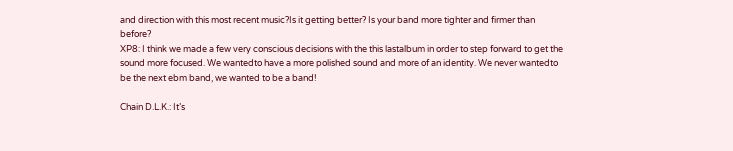and direction with this most recent music?Is it getting better? Is your band more tighter and firmer than before?
XP8: I think we made a few very conscious decisions with the this lastalbum in order to step forward to get the sound more focused. We wantedto have a more polished sound and more of an identity. We never wantedto be the next ebm band, we wanted to be a band!

Chain D.L.K.: It’s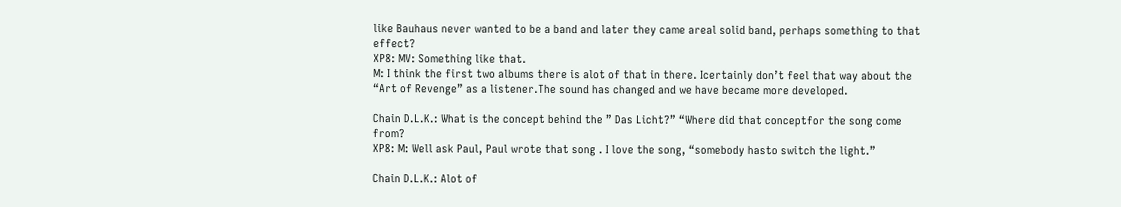like Bauhaus never wanted to be a band and later they came areal solid band, perhaps something to that effect?
XP8: MV: Something like that.
M: I think the first two albums there is alot of that in there. Icertainly don’t feel that way about the “Art of Revenge” as a listener.The sound has changed and we have became more developed.

Chain D.L.K.: What is the concept behind the ” Das Licht?” “Where did that conceptfor the song come from?
XP8: M: Well ask Paul, Paul wrote that song . I love the song, “somebody hasto switch the light.”

Chain D.L.K.: Alot of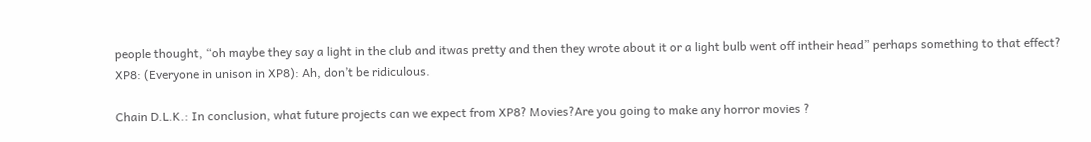people thought, “oh maybe they say a light in the club and itwas pretty and then they wrote about it or a light bulb went off intheir head” perhaps something to that effect?
XP8: (Everyone in unison in XP8): Ah, don’t be ridiculous.

Chain D.L.K.: In conclusion, what future projects can we expect from XP8? Movies?Are you going to make any horror movies ?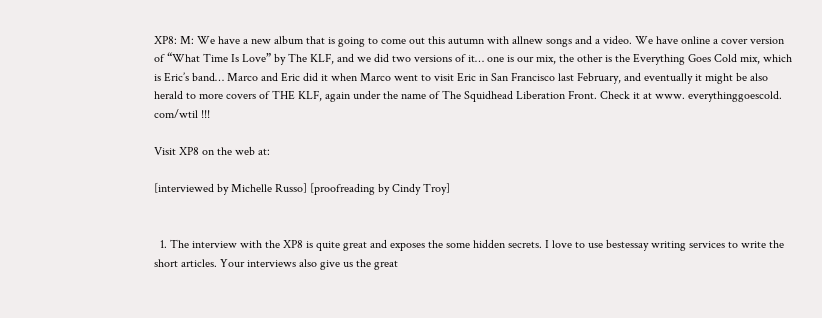XP8: M: We have a new album that is going to come out this autumn with allnew songs and a video. We have online a cover version of “What Time Is Love” by The KLF, and we did two versions of it… one is our mix, the other is the Everything Goes Cold mix, which is Eric’s band… Marco and Eric did it when Marco went to visit Eric in San Francisco last February, and eventually it might be also herald to more covers of THE KLF, again under the name of The Squidhead Liberation Front. Check it at www. everythinggoescold. com/wtil !!!

Visit XP8 on the web at:

[interviewed by Michelle Russo] [proofreading by Cindy Troy]


  1. The interview with the XP8 is quite great and exposes the some hidden secrets. I love to use bestessay writing services to write the short articles. Your interviews also give us the great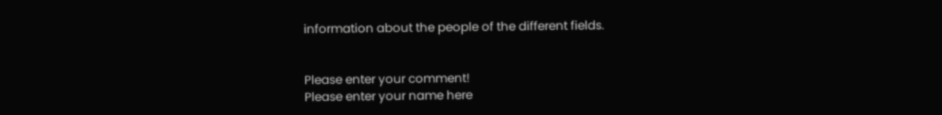information about the people of the different fields.


Please enter your comment!
Please enter your name here